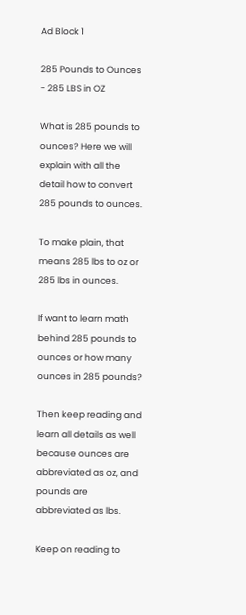Ad Block 1

285 Pounds to Ounces - 285 LBS in OZ

What is 285 pounds to ounces? Here we will explain with all the detail how to convert 285 pounds to ounces.

To make plain, that means 285 lbs to oz or 285 lbs in ounces.

If want to learn math behind 285 pounds to ounces or how many ounces in 285 pounds?

Then keep reading and learn all details as well because ounces are abbreviated as oz, and pounds are abbreviated as lbs.

Keep on reading to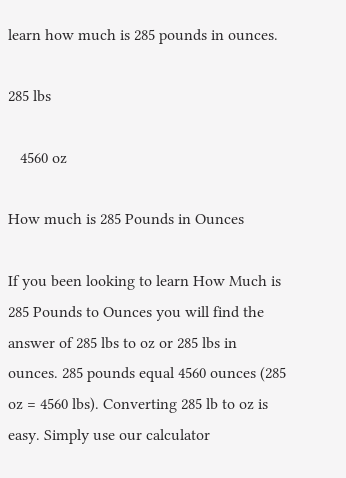learn how much is 285 pounds in ounces.

285 lbs

   4560 oz

How much is 285 Pounds in Ounces

If you been looking to learn How Much is 285 Pounds to Ounces you will find the answer of 285 lbs to oz or 285 lbs in ounces. 285 pounds equal 4560 ounces (285 oz = 4560 lbs). Converting 285 lb to oz is easy. Simply use our calculator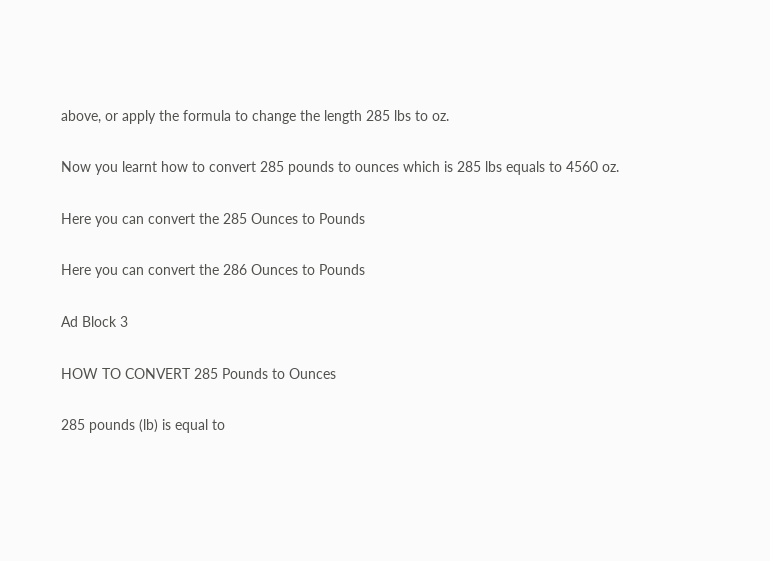above, or apply the formula to change the length 285 lbs to oz.

Now you learnt how to convert 285 pounds to ounces which is 285 lbs equals to 4560 oz.

Here you can convert the 285 Ounces to Pounds

Here you can convert the 286 Ounces to Pounds

Ad Block 3

HOW TO CONVERT 285 Pounds to Ounces

285 pounds (lb) is equal to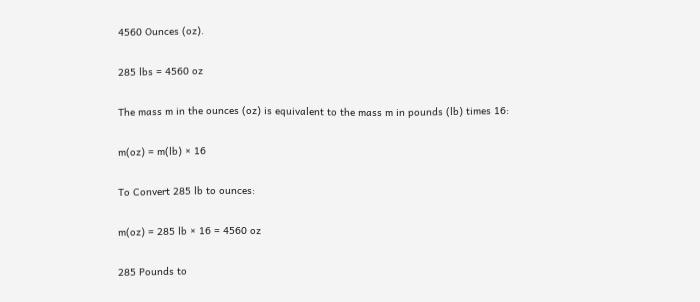4560 Ounces (oz).

285 lbs = 4560 oz

The mass m in the ounces (oz) is equivalent to the mass m in pounds (lb) times 16:

m(oz) = m(lb) × 16

To Convert 285 lb to ounces:

m(oz) = 285 lb × 16 = 4560 oz

285 Pounds to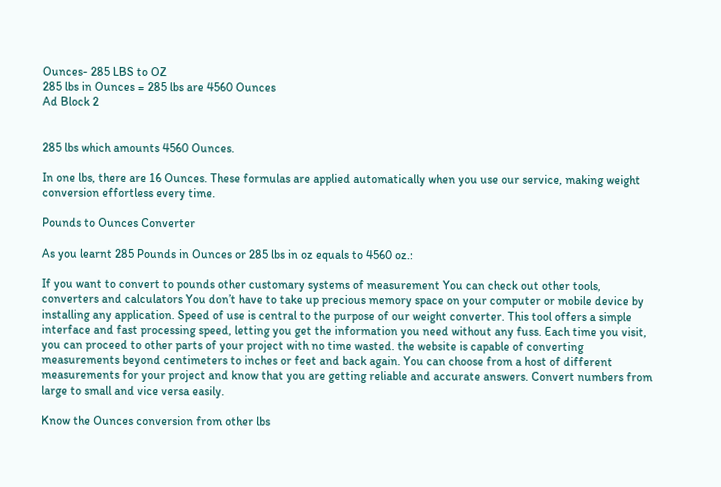Ounces- 285 LBS to OZ
285 lbs in Ounces = 285 lbs are 4560 Ounces
Ad Block 2


285 lbs which amounts 4560 Ounces.

In one lbs, there are 16 Ounces. These formulas are applied automatically when you use our service, making weight conversion effortless every time.

Pounds to Ounces Converter

As you learnt 285 Pounds in Ounces or 285 lbs in oz equals to 4560 oz.:

If you want to convert to pounds other customary systems of measurement You can check out other tools, converters and calculators You don’t have to take up precious memory space on your computer or mobile device by installing any application. Speed of use is central to the purpose of our weight converter. This tool offers a simple interface and fast processing speed, letting you get the information you need without any fuss. Each time you visit, you can proceed to other parts of your project with no time wasted. the website is capable of converting measurements beyond centimeters to inches or feet and back again. You can choose from a host of different measurements for your project and know that you are getting reliable and accurate answers. Convert numbers from large to small and vice versa easily.

Know the Ounces conversion from other lbs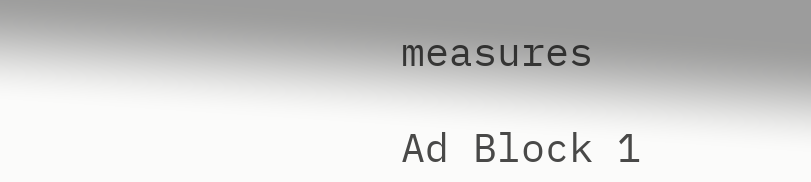measures

Ad Block 1